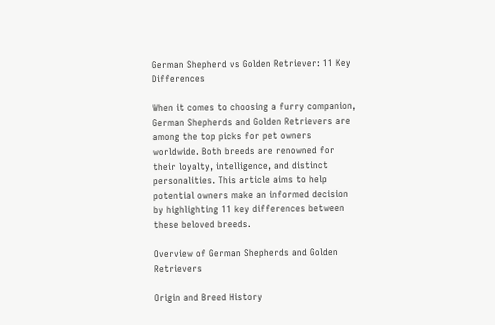German Shepherd vs Golden Retriever: 11 Key Differences

When it comes to choosing a furry companion, German Shepherds and Golden Retrievers are among the top picks for pet owners worldwide. Both breeds are renowned for their loyalty, intelligence, and distinct personalities. This article aims to help potential owners make an informed decision by highlighting 11 key differences between these beloved breeds.

Overview of German Shepherds and Golden Retrievers

Origin and Breed History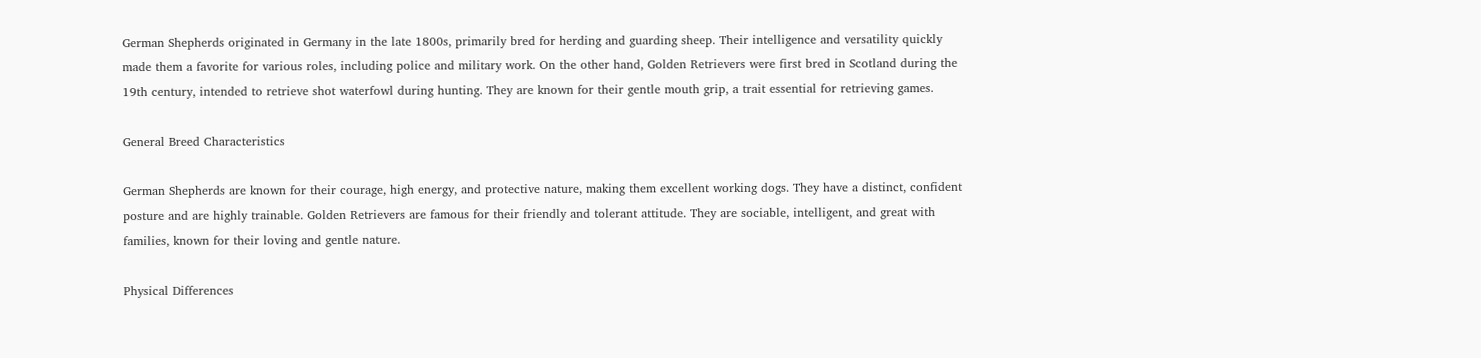German Shepherds originated in Germany in the late 1800s, primarily bred for herding and guarding sheep. Their intelligence and versatility quickly made them a favorite for various roles, including police and military work. On the other hand, Golden Retrievers were first bred in Scotland during the 19th century, intended to retrieve shot waterfowl during hunting. They are known for their gentle mouth grip, a trait essential for retrieving games.

General Breed Characteristics

German Shepherds are known for their courage, high energy, and protective nature, making them excellent working dogs. They have a distinct, confident posture and are highly trainable. Golden Retrievers are famous for their friendly and tolerant attitude. They are sociable, intelligent, and great with families, known for their loving and gentle nature.

Physical Differences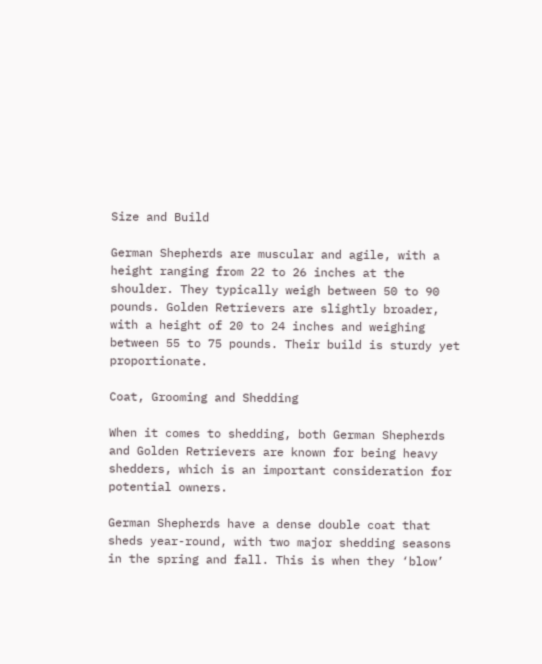Size and Build

German Shepherds are muscular and agile, with a height ranging from 22 to 26 inches at the shoulder. They typically weigh between 50 to 90 pounds. Golden Retrievers are slightly broader, with a height of 20 to 24 inches and weighing between 55 to 75 pounds. Their build is sturdy yet proportionate.

Coat, Grooming and Shedding

When it comes to shedding, both German Shepherds and Golden Retrievers are known for being heavy shedders, which is an important consideration for potential owners.

German Shepherds have a dense double coat that sheds year-round, with two major shedding seasons in the spring and fall. This is when they ‘blow’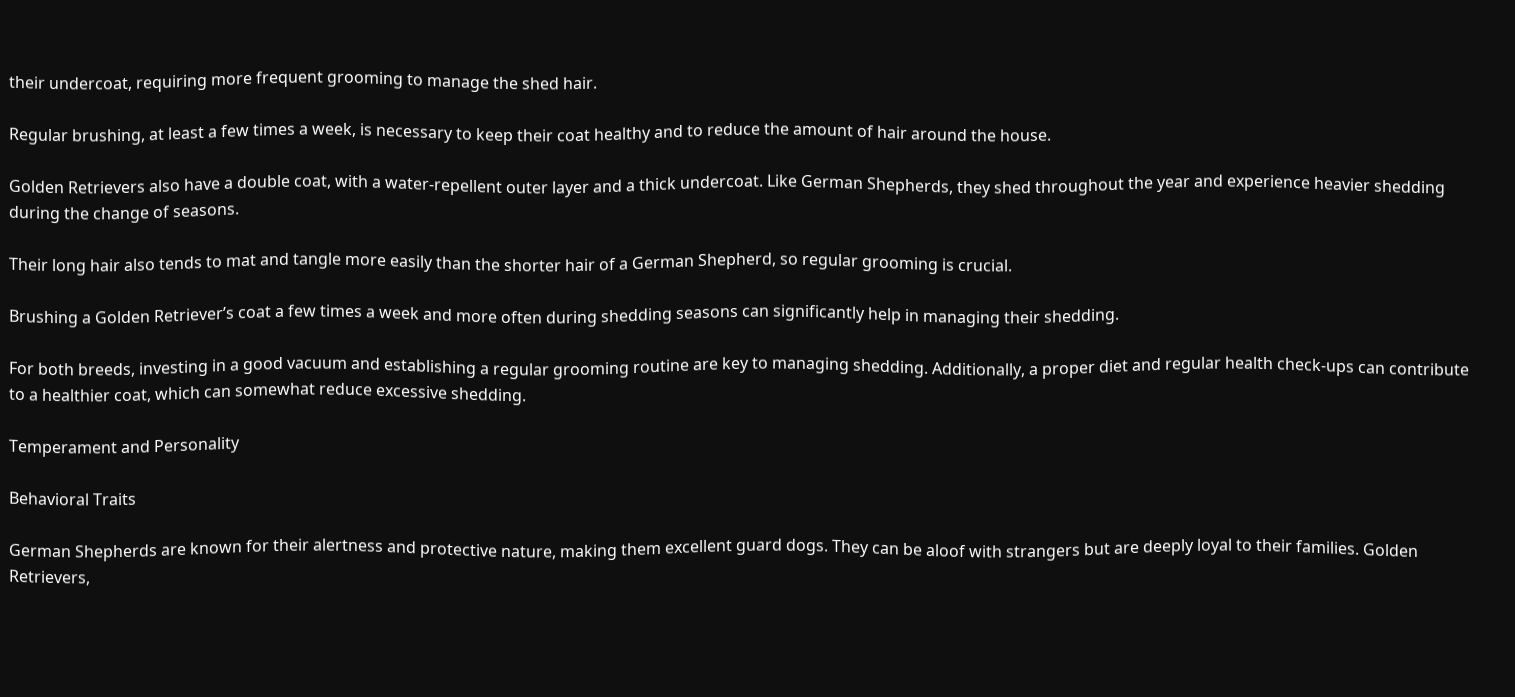their undercoat, requiring more frequent grooming to manage the shed hair.

Regular brushing, at least a few times a week, is necessary to keep their coat healthy and to reduce the amount of hair around the house.

Golden Retrievers also have a double coat, with a water-repellent outer layer and a thick undercoat. Like German Shepherds, they shed throughout the year and experience heavier shedding during the change of seasons.

Their long hair also tends to mat and tangle more easily than the shorter hair of a German Shepherd, so regular grooming is crucial.

Brushing a Golden Retriever’s coat a few times a week and more often during shedding seasons can significantly help in managing their shedding.

For both breeds, investing in a good vacuum and establishing a regular grooming routine are key to managing shedding. Additionally, a proper diet and regular health check-ups can contribute to a healthier coat, which can somewhat reduce excessive shedding.

Temperament and Personality

Behavioral Traits

German Shepherds are known for their alertness and protective nature, making them excellent guard dogs. They can be aloof with strangers but are deeply loyal to their families. Golden Retrievers,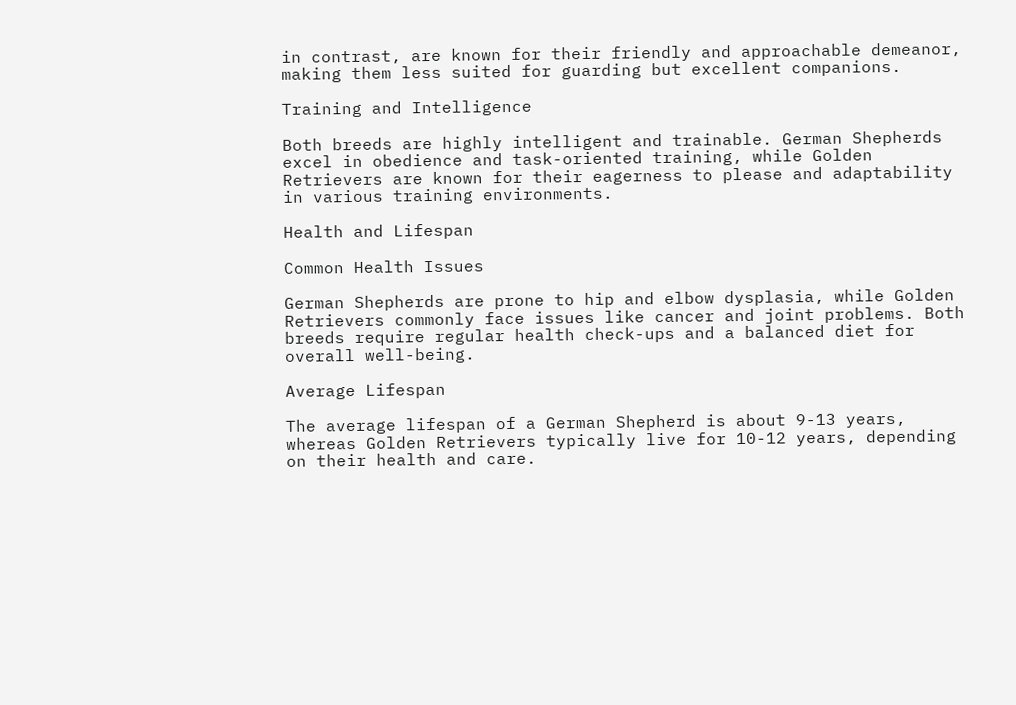in contrast, are known for their friendly and approachable demeanor, making them less suited for guarding but excellent companions.

Training and Intelligence

Both breeds are highly intelligent and trainable. German Shepherds excel in obedience and task-oriented training, while Golden Retrievers are known for their eagerness to please and adaptability in various training environments.

Health and Lifespan

Common Health Issues

German Shepherds are prone to hip and elbow dysplasia, while Golden Retrievers commonly face issues like cancer and joint problems. Both breeds require regular health check-ups and a balanced diet for overall well-being.

Average Lifespan

The average lifespan of a German Shepherd is about 9-13 years, whereas Golden Retrievers typically live for 10-12 years, depending on their health and care.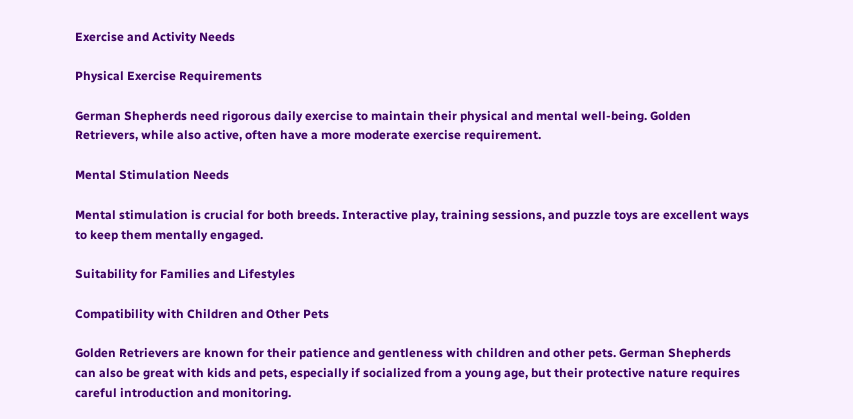Exercise and Activity Needs

Physical Exercise Requirements

German Shepherds need rigorous daily exercise to maintain their physical and mental well-being. Golden Retrievers, while also active, often have a more moderate exercise requirement.

Mental Stimulation Needs

Mental stimulation is crucial for both breeds. Interactive play, training sessions, and puzzle toys are excellent ways to keep them mentally engaged.

Suitability for Families and Lifestyles

Compatibility with Children and Other Pets

Golden Retrievers are known for their patience and gentleness with children and other pets. German Shepherds can also be great with kids and pets, especially if socialized from a young age, but their protective nature requires careful introduction and monitoring.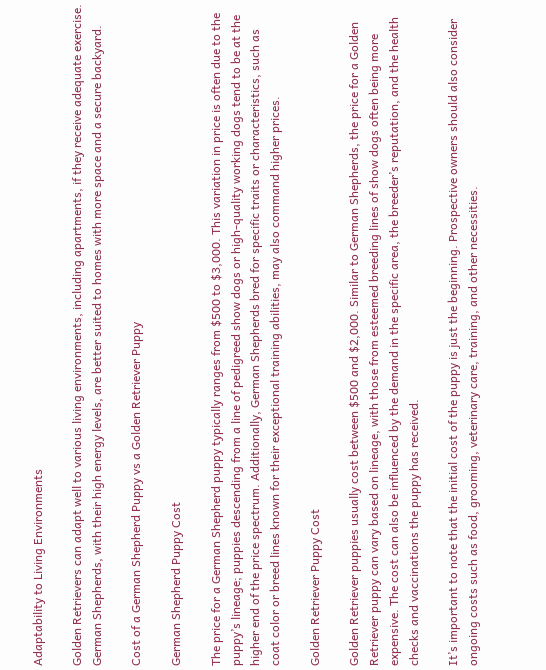Adaptability to Living Environments

Golden Retrievers can adapt well to various living environments, including apartments, if they receive adequate exercise. German Shepherds, with their high energy levels, are better suited to homes with more space and a secure backyard.

Cost of a German Shepherd Puppy vs a Golden Retriever Puppy

German Shepherd Puppy Cost

The price for a German Shepherd puppy typically ranges from $500 to $3,000. This variation in price is often due to the puppy’s lineage; puppies descending from a line of pedigreed show dogs or high-quality working dogs tend to be at the higher end of the price spectrum. Additionally, German Shepherds bred for specific traits or characteristics, such as coat color or breed lines known for their exceptional training abilities, may also command higher prices.

Golden Retriever Puppy Cost

Golden Retriever puppies usually cost between $500 and $2,000. Similar to German Shepherds, the price for a Golden Retriever puppy can vary based on lineage, with those from esteemed breeding lines of show dogs often being more expensive. The cost can also be influenced by the demand in the specific area, the breeder’s reputation, and the health checks and vaccinations the puppy has received.

It’s important to note that the initial cost of the puppy is just the beginning. Prospective owners should also consider ongoing costs such as food, grooming, veterinary care, training, and other necessities.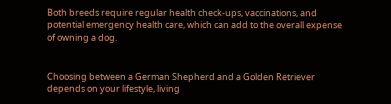Both breeds require regular health check-ups, vaccinations, and potential emergency health care, which can add to the overall expense of owning a dog.


Choosing between a German Shepherd and a Golden Retriever depends on your lifestyle, living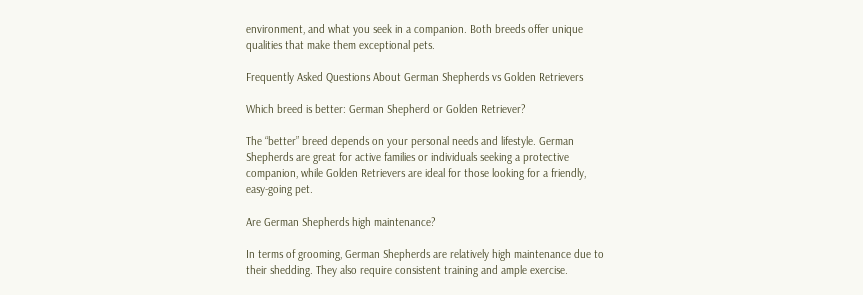environment, and what you seek in a companion. Both breeds offer unique qualities that make them exceptional pets.

Frequently Asked Questions About German Shepherds vs Golden Retrievers

Which breed is better: German Shepherd or Golden Retriever?

The “better” breed depends on your personal needs and lifestyle. German Shepherds are great for active families or individuals seeking a protective companion, while Golden Retrievers are ideal for those looking for a friendly, easy-going pet.

Are German Shepherds high maintenance?

In terms of grooming, German Shepherds are relatively high maintenance due to their shedding. They also require consistent training and ample exercise.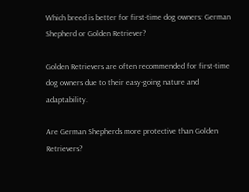Which breed is better for first-time dog owners: German Shepherd or Golden Retriever?

Golden Retrievers are often recommended for first-time dog owners due to their easy-going nature and adaptability.

Are German Shepherds more protective than Golden Retrievers?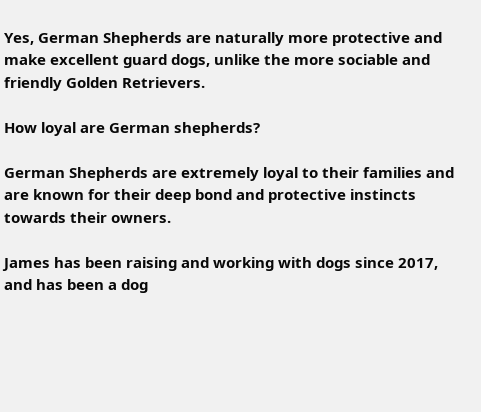Yes, German Shepherds are naturally more protective and make excellent guard dogs, unlike the more sociable and friendly Golden Retrievers.

How loyal are German shepherds?

German Shepherds are extremely loyal to their families and are known for their deep bond and protective instincts towards their owners.

James has been raising and working with dogs since 2017, and has been a dog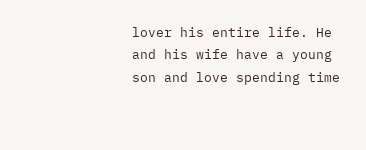lover his entire life. He and his wife have a young son and love spending time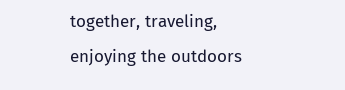together, traveling, enjoying the outdoors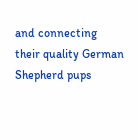and connecting their quality German Shepherd pups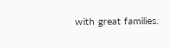with great families.